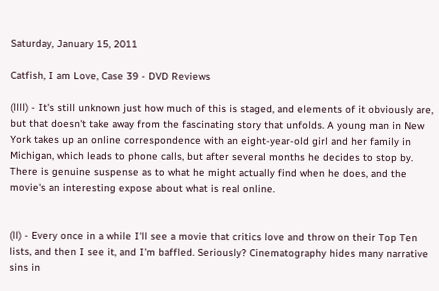Saturday, January 15, 2011

Catfish, I am Love, Case 39 - DVD Reviews

(llll) - It's still unknown just how much of this is staged, and elements of it obviously are, but that doesn't take away from the fascinating story that unfolds. A young man in New York takes up an online correspondence with an eight-year-old girl and her family in Michigan, which leads to phone calls, but after several months he decides to stop by. There is genuine suspense as to what he might actually find when he does, and the movie's an interesting expose about what is real online.


(ll) - Every once in a while I'll see a movie that critics love and throw on their Top Ten lists, and then I see it, and I'm baffled. Seriously? Cinematography hides many narrative sins in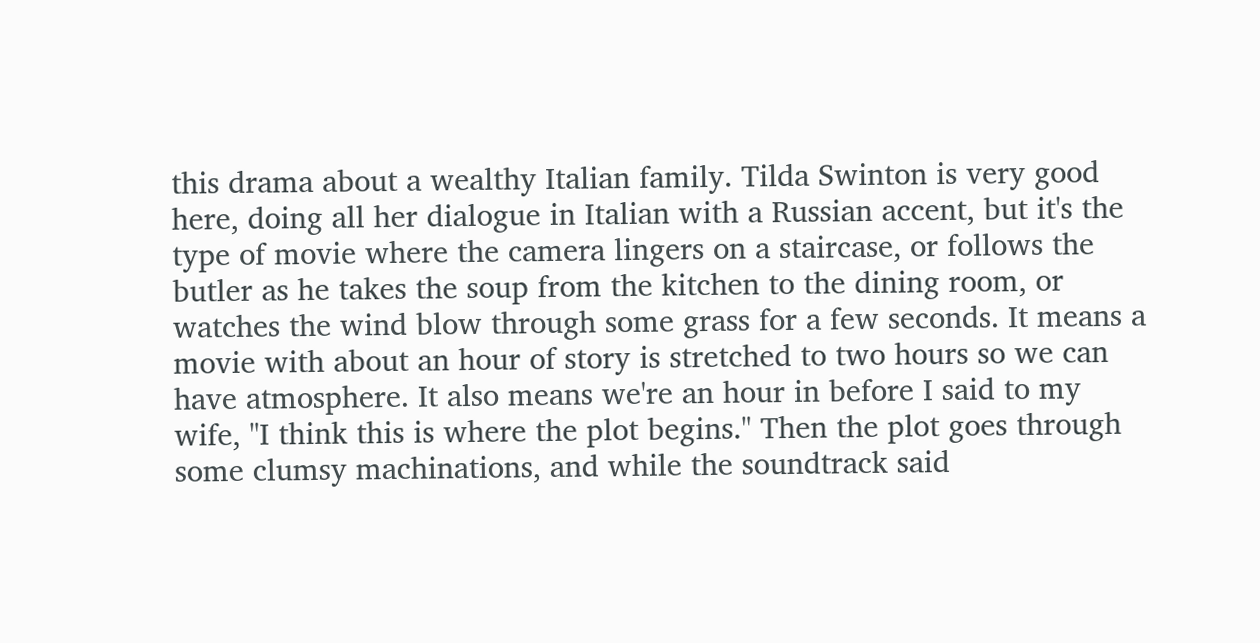this drama about a wealthy Italian family. Tilda Swinton is very good here, doing all her dialogue in Italian with a Russian accent, but it's the type of movie where the camera lingers on a staircase, or follows the butler as he takes the soup from the kitchen to the dining room, or watches the wind blow through some grass for a few seconds. It means a movie with about an hour of story is stretched to two hours so we can have atmosphere. It also means we're an hour in before I said to my wife, "I think this is where the plot begins." Then the plot goes through some clumsy machinations, and while the soundtrack said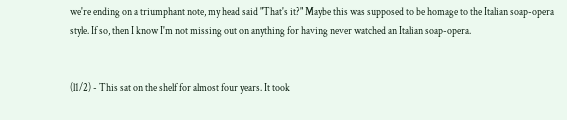we're ending on a triumphant note, my head said "That's it?" Maybe this was supposed to be homage to the Italian soap-opera style. If so, then I know I'm not missing out on anything for having never watched an Italian soap-opera.


(l1/2) - This sat on the shelf for almost four years. It took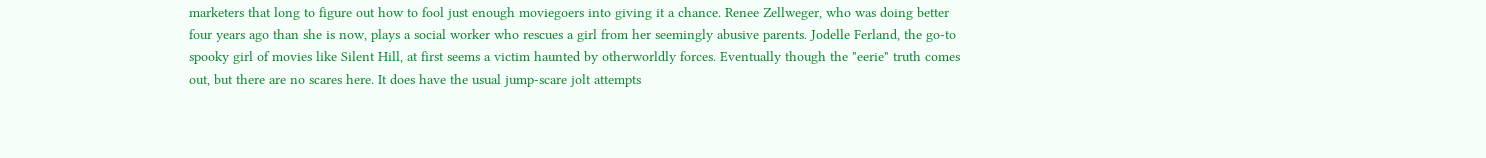marketers that long to figure out how to fool just enough moviegoers into giving it a chance. Renee Zellweger, who was doing better four years ago than she is now, plays a social worker who rescues a girl from her seemingly abusive parents. Jodelle Ferland, the go-to spooky girl of movies like Silent Hill, at first seems a victim haunted by otherworldly forces. Eventually though the "eerie" truth comes out, but there are no scares here. It does have the usual jump-scare jolt attempts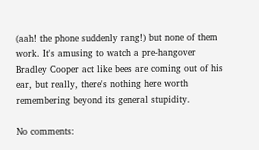(aah! the phone suddenly rang!) but none of them work. It's amusing to watch a pre-hangover Bradley Cooper act like bees are coming out of his ear, but really, there's nothing here worth remembering beyond its general stupidity.

No comments: